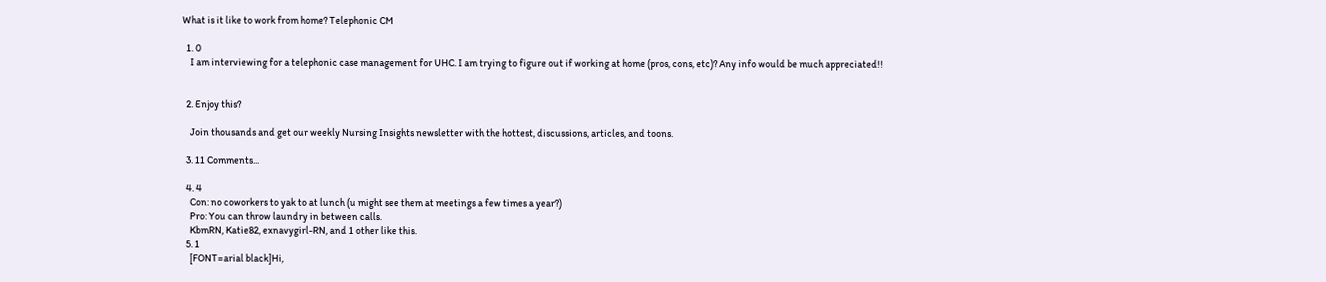What is it like to work from home? Telephonic CM

  1. 0
    I am interviewing for a telephonic case management for UHC. I am trying to figure out if working at home (pros, cons, etc)? Any info would be much appreciated!!


  2. Enjoy this?

    Join thousands and get our weekly Nursing Insights newsletter with the hottest, discussions, articles, and toons.

  3. 11 Comments...

  4. 4
    Con: no coworkers to yak to at lunch (u might see them at meetings a few times a year?)
    Pro: You can throw laundry in between calls.
    KbmRN, Katie82, exnavygirl-RN, and 1 other like this.
  5. 1
    [FONT=arial black]Hi,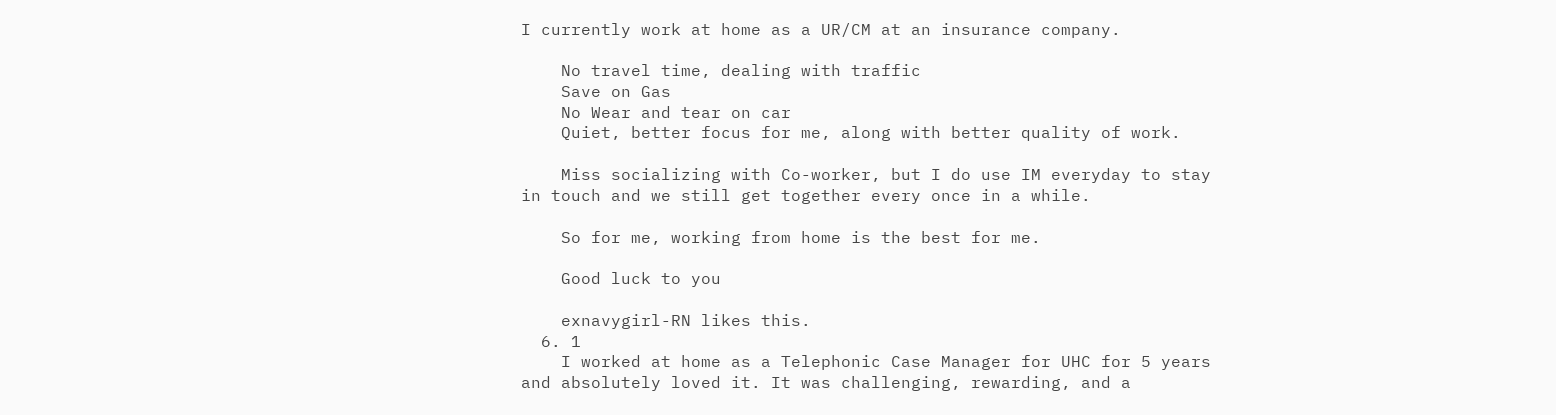I currently work at home as a UR/CM at an insurance company.

    No travel time, dealing with traffic
    Save on Gas
    No Wear and tear on car
    Quiet, better focus for me, along with better quality of work.

    Miss socializing with Co-worker, but I do use IM everyday to stay in touch and we still get together every once in a while.

    So for me, working from home is the best for me.

    Good luck to you

    exnavygirl-RN likes this.
  6. 1
    I worked at home as a Telephonic Case Manager for UHC for 5 years and absolutely loved it. It was challenging, rewarding, and a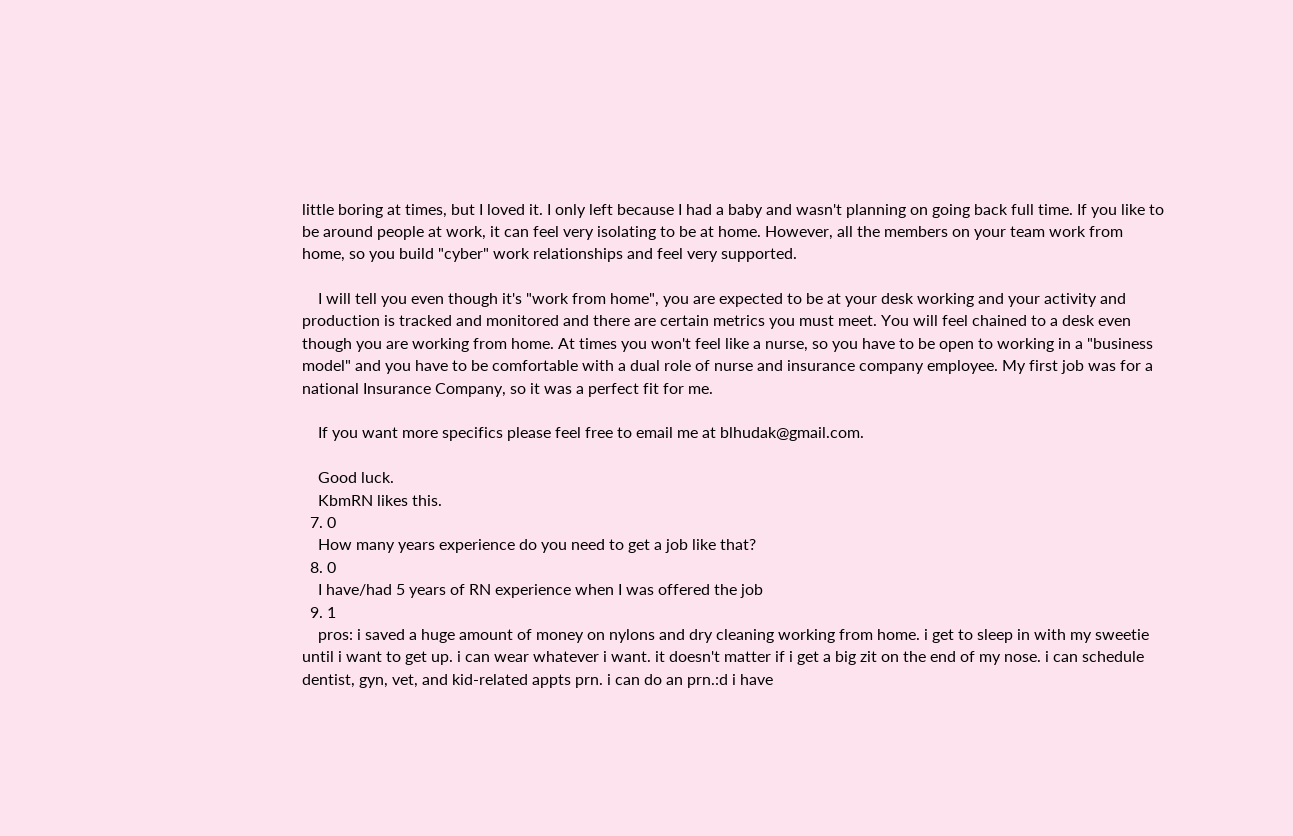little boring at times, but I loved it. I only left because I had a baby and wasn't planning on going back full time. If you like to be around people at work, it can feel very isolating to be at home. However, all the members on your team work from home, so you build "cyber" work relationships and feel very supported.

    I will tell you even though it's "work from home", you are expected to be at your desk working and your activity and production is tracked and monitored and there are certain metrics you must meet. You will feel chained to a desk even though you are working from home. At times you won't feel like a nurse, so you have to be open to working in a "business model" and you have to be comfortable with a dual role of nurse and insurance company employee. My first job was for a national Insurance Company, so it was a perfect fit for me.

    If you want more specifics please feel free to email me at blhudak@gmail.com.

    Good luck.
    KbmRN likes this.
  7. 0
    How many years experience do you need to get a job like that?
  8. 0
    I have/had 5 years of RN experience when I was offered the job
  9. 1
    pros: i saved a huge amount of money on nylons and dry cleaning working from home. i get to sleep in with my sweetie until i want to get up. i can wear whatever i want. it doesn't matter if i get a big zit on the end of my nose. i can schedule dentist, gyn, vet, and kid-related appts prn. i can do an prn.:d i have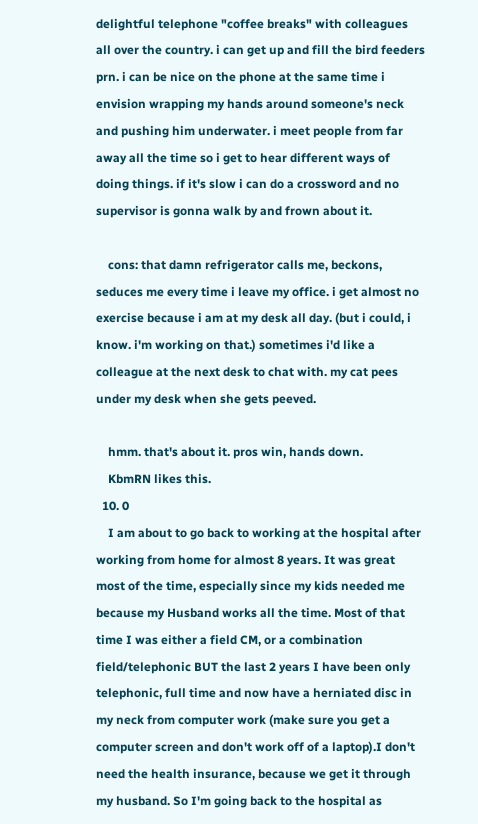delightful telephone "coffee breaks" with colleagues all over the country. i can get up and fill the bird feeders prn. i can be nice on the phone at the same time i envision wrapping my hands around someone's neck and pushing him underwater. i meet people from far away all the time so i get to hear different ways of doing things. if it's slow i can do a crossword and no supervisor is gonna walk by and frown about it.

    cons: that damn refrigerator calls me, beckons, seduces me every time i leave my office. i get almost no exercise because i am at my desk all day. (but i could, i know. i'm working on that.) sometimes i'd like a colleague at the next desk to chat with. my cat pees under my desk when she gets peeved.

    hmm. that's about it. pros win, hands down.
    KbmRN likes this.
  10. 0
    I am about to go back to working at the hospital after working from home for almost 8 years. It was great most of the time, especially since my kids needed me because my Husband works all the time. Most of that time I was either a field CM, or a combination field/telephonic BUT the last 2 years I have been only telephonic, full time and now have a herniated disc in my neck from computer work (make sure you get a computer screen and don't work off of a laptop).I don't need the health insurance, because we get it through my husband. So I'm going back to the hospital as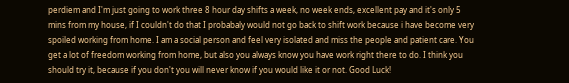perdiem and I'm just going to work three 8 hour day shifts a week, no week ends, excellent pay and it's only 5 mins from my house, if I couldn't do that I probabaly would not go back to shift work because i have become very spoiled working from home. I am a social person and feel very isolated and miss the people and patient care. You get a lot of freedom working from home, but also you always know you have work right there to do. I think you should try it, because if you don't you will never know if you would like it or not. Good Luck!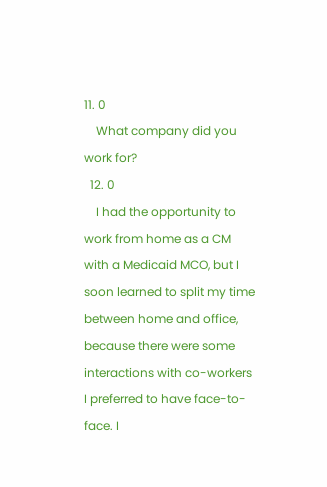11. 0
    What company did you work for?
  12. 0
    I had the opportunity to work from home as a CM with a Medicaid MCO, but I soon learned to split my time between home and office, because there were some interactions with co-workers I preferred to have face-to-face. I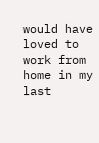would have loved to work from home in my last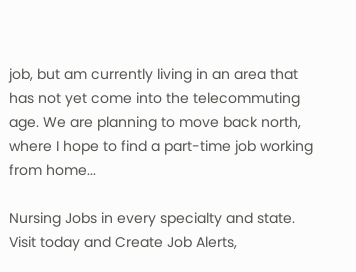job, but am currently living in an area that has not yet come into the telecommuting age. We are planning to move back north, where I hope to find a part-time job working from home...

Nursing Jobs in every specialty and state. Visit today and Create Job Alerts,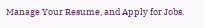Manage Your Resume, and Apply for Jobs.